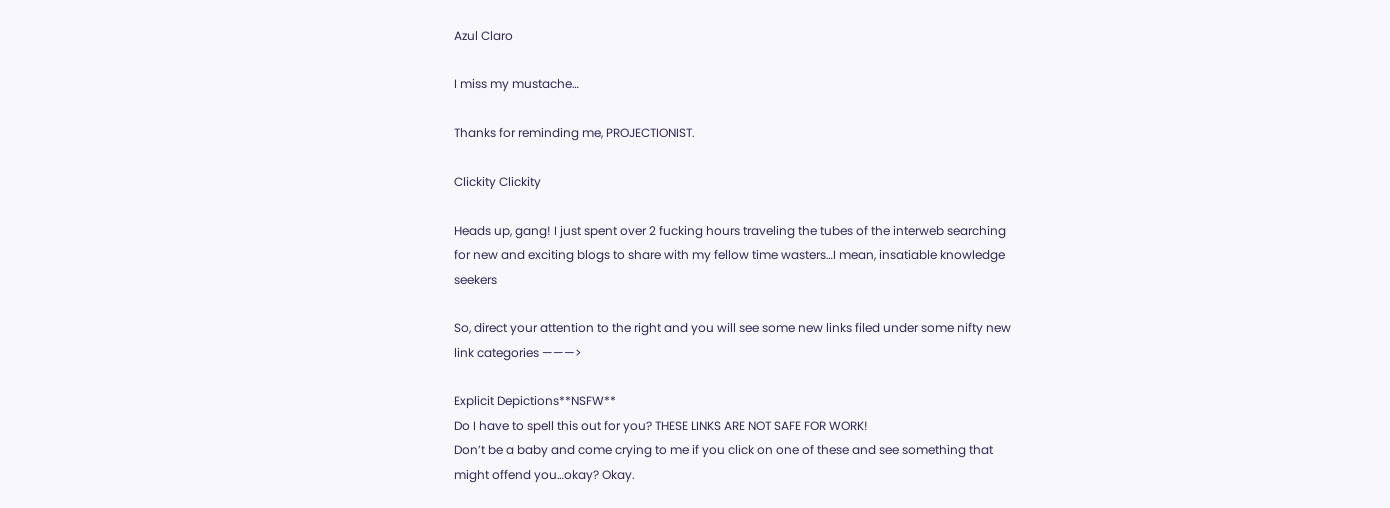Azul Claro

I miss my mustache…

Thanks for reminding me, PROJECTIONIST.

Clickity Clickity

Heads up, gang! I just spent over 2 fucking hours traveling the tubes of the interweb searching for new and exciting blogs to share with my fellow time wasters…I mean, insatiable knowledge seekers

So, direct your attention to the right and you will see some new links filed under some nifty new link categories ———>

Explicit Depictions**NSFW**
Do I have to spell this out for you? THESE LINKS ARE NOT SAFE FOR WORK!
Don’t be a baby and come crying to me if you click on one of these and see something that might offend you…okay? Okay.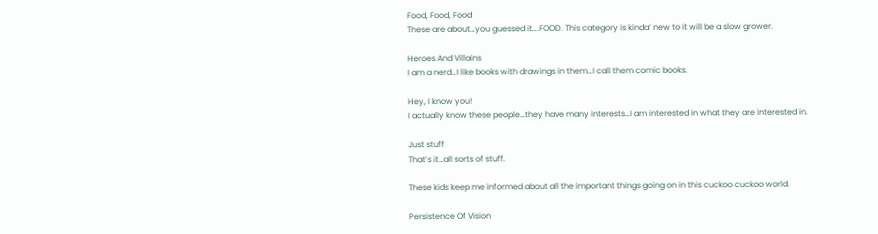Food, Food, Food
These are about…you guessed it….FOOD. This category is kinda’ new to it will be a slow grower.

Heroes And Villains
I am a nerd…I like books with drawings in them…I call them comic books.

Hey, I know you!
I actually know these people…they have many interests…I am interested in what they are interested in.

Just stuff
That’s it…all sorts of stuff.

These kids keep me informed about all the important things going on in this cuckoo cuckoo world.

Persistence Of Vision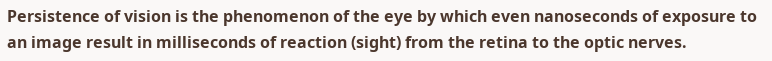Persistence of vision is the phenomenon of the eye by which even nanoseconds of exposure to an image result in milliseconds of reaction (sight) from the retina to the optic nerves.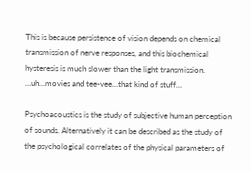This is because persistence of vision depends on chemical transmission of nerve responses, and this biochemical hysteresis is much slower than the light transmission.
…uh…movies and tee-vee…that kind of stuff…

Psychoacoustics is the study of subjective human perception of sounds. Alternatively it can be described as the study of the psychological correlates of the physical parameters of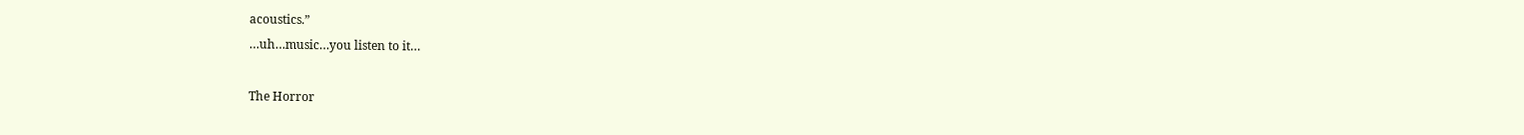acoustics.”
…uh…music…you listen to it…

The Horror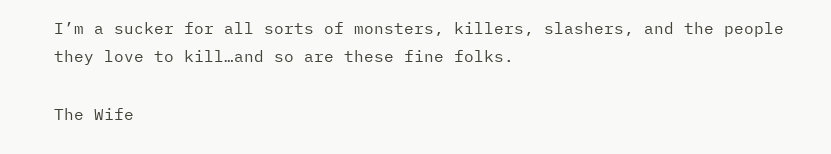I’m a sucker for all sorts of monsters, killers, slashers, and the people they love to kill…and so are these fine folks.

The Wife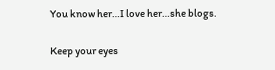You know her…I love her…she blogs.

Keep your eyes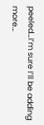peeled…I’m sure I’ll be adding more…